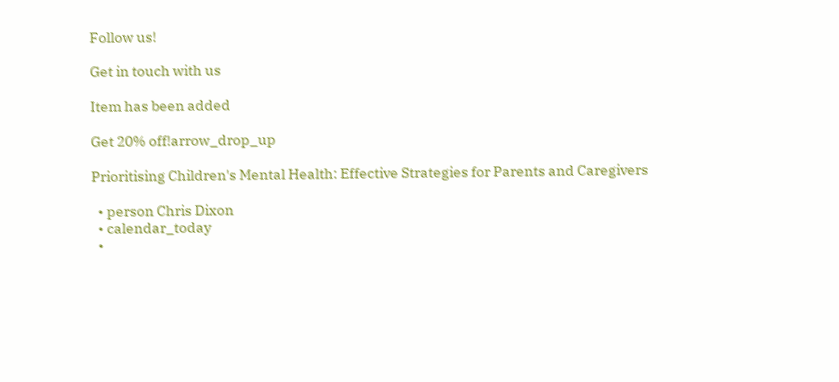Follow us!

Get in touch with us

Item has been added

Get 20% off!arrow_drop_up

Prioritising Children's Mental Health: Effective Strategies for Parents and Caregivers

  • person Chris Dixon
  • calendar_today
  •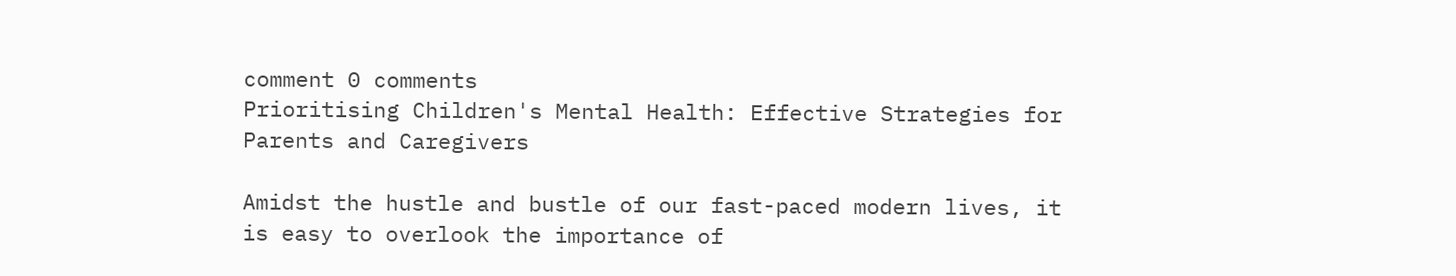comment 0 comments
Prioritising Children's Mental Health: Effective Strategies for Parents and Caregivers

Amidst the hustle and bustle of our fast-paced modern lives, it is easy to overlook the importance of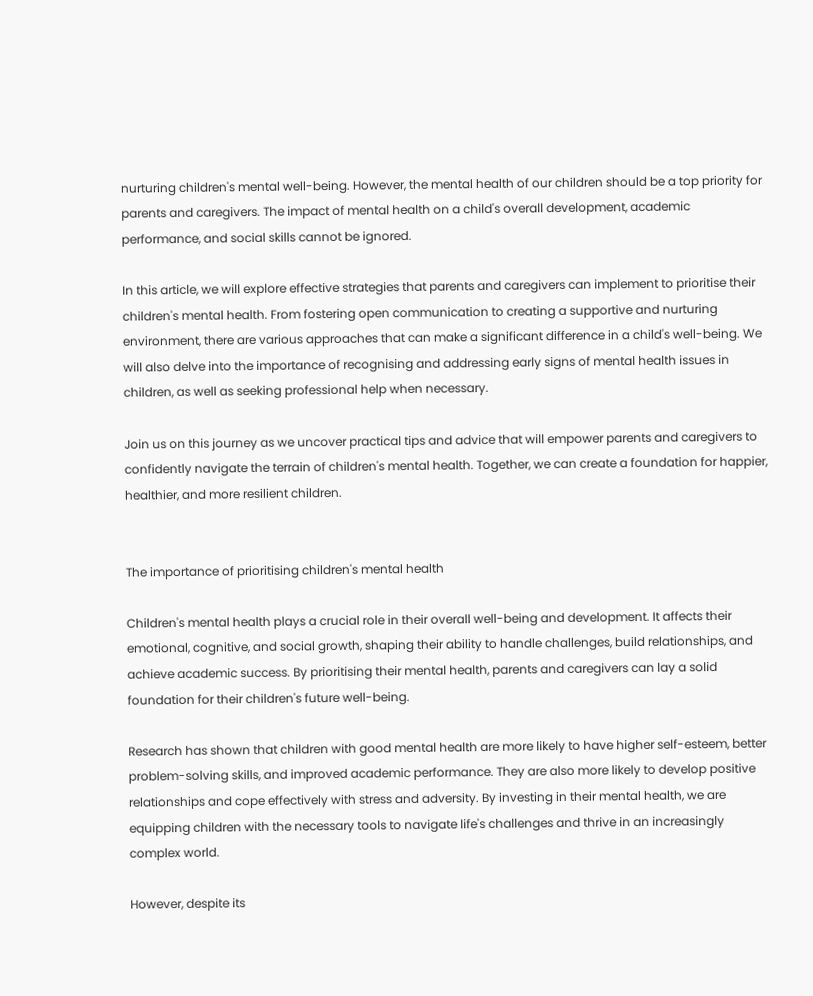nurturing children's mental well-being. However, the mental health of our children should be a top priority for parents and caregivers. The impact of mental health on a child's overall development, academic performance, and social skills cannot be ignored.

In this article, we will explore effective strategies that parents and caregivers can implement to prioritise their children's mental health. From fostering open communication to creating a supportive and nurturing environment, there are various approaches that can make a significant difference in a child's well-being. We will also delve into the importance of recognising and addressing early signs of mental health issues in children, as well as seeking professional help when necessary.

Join us on this journey as we uncover practical tips and advice that will empower parents and caregivers to confidently navigate the terrain of children's mental health. Together, we can create a foundation for happier, healthier, and more resilient children.


The importance of prioritising children's mental health

Children's mental health plays a crucial role in their overall well-being and development. It affects their emotional, cognitive, and social growth, shaping their ability to handle challenges, build relationships, and achieve academic success. By prioritising their mental health, parents and caregivers can lay a solid foundation for their children's future well-being.

Research has shown that children with good mental health are more likely to have higher self-esteem, better problem-solving skills, and improved academic performance. They are also more likely to develop positive relationships and cope effectively with stress and adversity. By investing in their mental health, we are equipping children with the necessary tools to navigate life's challenges and thrive in an increasingly complex world.

However, despite its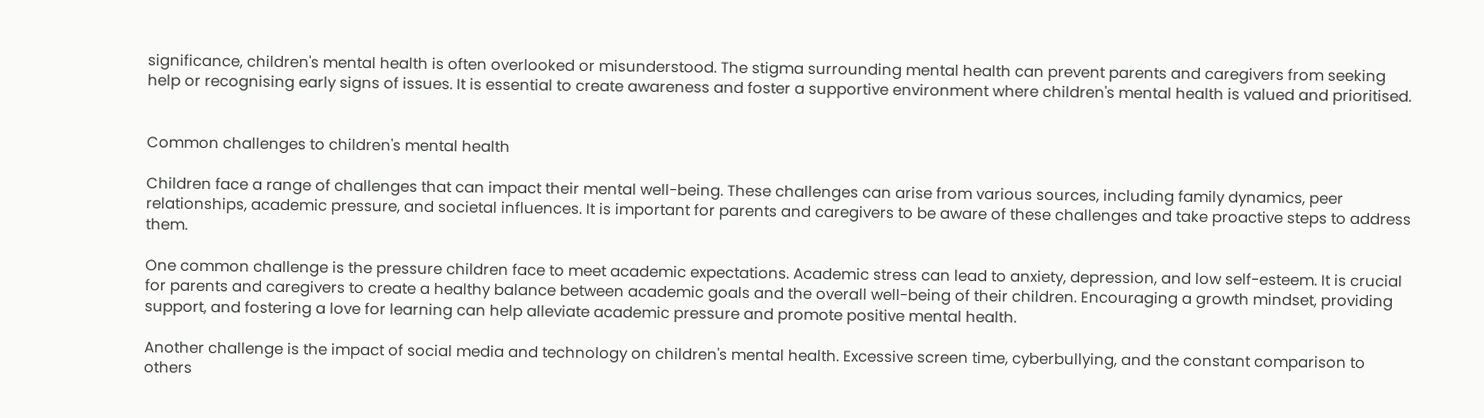significance, children's mental health is often overlooked or misunderstood. The stigma surrounding mental health can prevent parents and caregivers from seeking help or recognising early signs of issues. It is essential to create awareness and foster a supportive environment where children's mental health is valued and prioritised.


Common challenges to children's mental health

Children face a range of challenges that can impact their mental well-being. These challenges can arise from various sources, including family dynamics, peer relationships, academic pressure, and societal influences. It is important for parents and caregivers to be aware of these challenges and take proactive steps to address them.

One common challenge is the pressure children face to meet academic expectations. Academic stress can lead to anxiety, depression, and low self-esteem. It is crucial for parents and caregivers to create a healthy balance between academic goals and the overall well-being of their children. Encouraging a growth mindset, providing support, and fostering a love for learning can help alleviate academic pressure and promote positive mental health.

Another challenge is the impact of social media and technology on children's mental health. Excessive screen time, cyberbullying, and the constant comparison to others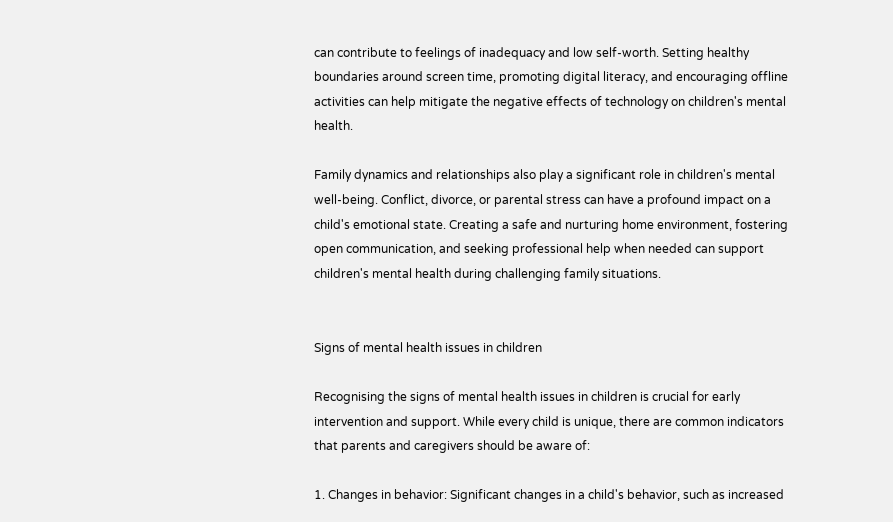can contribute to feelings of inadequacy and low self-worth. Setting healthy boundaries around screen time, promoting digital literacy, and encouraging offline activities can help mitigate the negative effects of technology on children's mental health.

Family dynamics and relationships also play a significant role in children's mental well-being. Conflict, divorce, or parental stress can have a profound impact on a child's emotional state. Creating a safe and nurturing home environment, fostering open communication, and seeking professional help when needed can support children's mental health during challenging family situations.


Signs of mental health issues in children

Recognising the signs of mental health issues in children is crucial for early intervention and support. While every child is unique, there are common indicators that parents and caregivers should be aware of:

1. Changes in behavior: Significant changes in a child's behavior, such as increased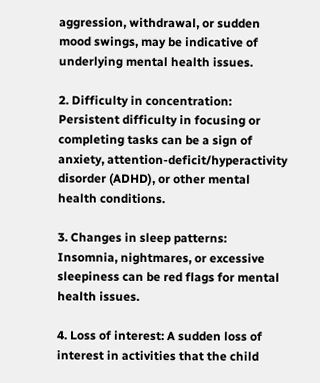aggression, withdrawal, or sudden mood swings, may be indicative of underlying mental health issues.

2. Difficulty in concentration: Persistent difficulty in focusing or completing tasks can be a sign of anxiety, attention-deficit/hyperactivity disorder (ADHD), or other mental health conditions.

3. Changes in sleep patterns: Insomnia, nightmares, or excessive sleepiness can be red flags for mental health issues.

4. Loss of interest: A sudden loss of interest in activities that the child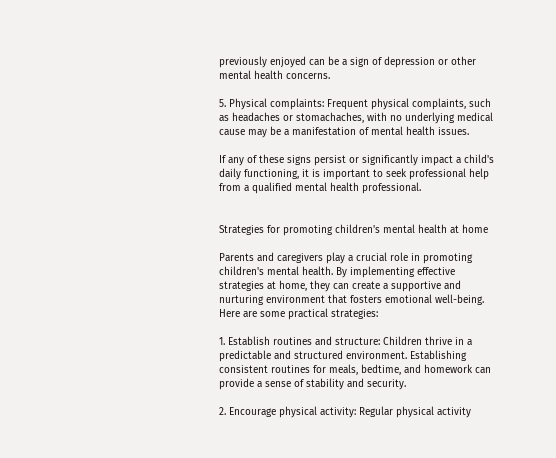previously enjoyed can be a sign of depression or other mental health concerns.

5. Physical complaints: Frequent physical complaints, such as headaches or stomachaches, with no underlying medical cause may be a manifestation of mental health issues.

If any of these signs persist or significantly impact a child's daily functioning, it is important to seek professional help from a qualified mental health professional.


Strategies for promoting children's mental health at home

Parents and caregivers play a crucial role in promoting children's mental health. By implementing effective strategies at home, they can create a supportive and nurturing environment that fosters emotional well-being. Here are some practical strategies:

1. Establish routines and structure: Children thrive in a predictable and structured environment. Establishing consistent routines for meals, bedtime, and homework can provide a sense of stability and security.

2. Encourage physical activity: Regular physical activity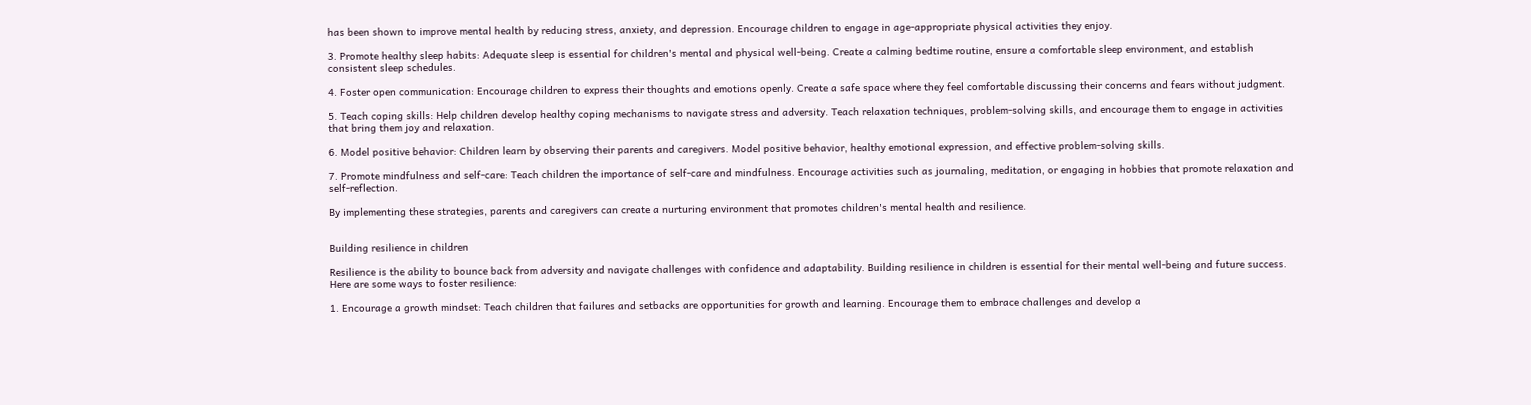has been shown to improve mental health by reducing stress, anxiety, and depression. Encourage children to engage in age-appropriate physical activities they enjoy.

3. Promote healthy sleep habits: Adequate sleep is essential for children's mental and physical well-being. Create a calming bedtime routine, ensure a comfortable sleep environment, and establish consistent sleep schedules.

4. Foster open communication: Encourage children to express their thoughts and emotions openly. Create a safe space where they feel comfortable discussing their concerns and fears without judgment.

5. Teach coping skills: Help children develop healthy coping mechanisms to navigate stress and adversity. Teach relaxation techniques, problem-solving skills, and encourage them to engage in activities that bring them joy and relaxation.

6. Model positive behavior: Children learn by observing their parents and caregivers. Model positive behavior, healthy emotional expression, and effective problem-solving skills.

7. Promote mindfulness and self-care: Teach children the importance of self-care and mindfulness. Encourage activities such as journaling, meditation, or engaging in hobbies that promote relaxation and self-reflection.

By implementing these strategies, parents and caregivers can create a nurturing environment that promotes children's mental health and resilience.


Building resilience in children

Resilience is the ability to bounce back from adversity and navigate challenges with confidence and adaptability. Building resilience in children is essential for their mental well-being and future success. Here are some ways to foster resilience:

1. Encourage a growth mindset: Teach children that failures and setbacks are opportunities for growth and learning. Encourage them to embrace challenges and develop a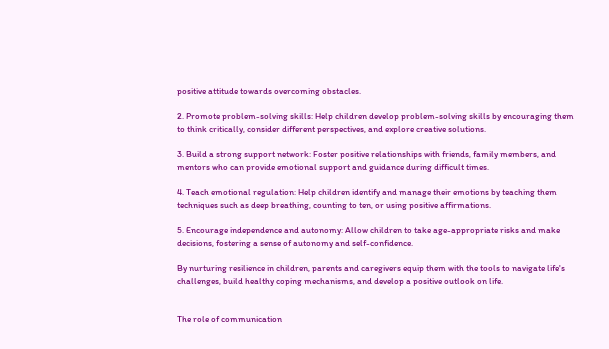positive attitude towards overcoming obstacles.

2. Promote problem-solving skills: Help children develop problem-solving skills by encouraging them to think critically, consider different perspectives, and explore creative solutions.

3. Build a strong support network: Foster positive relationships with friends, family members, and mentors who can provide emotional support and guidance during difficult times.

4. Teach emotional regulation: Help children identify and manage their emotions by teaching them techniques such as deep breathing, counting to ten, or using positive affirmations.

5. Encourage independence and autonomy: Allow children to take age-appropriate risks and make decisions, fostering a sense of autonomy and self-confidence.

By nurturing resilience in children, parents and caregivers equip them with the tools to navigate life's challenges, build healthy coping mechanisms, and develop a positive outlook on life.


The role of communication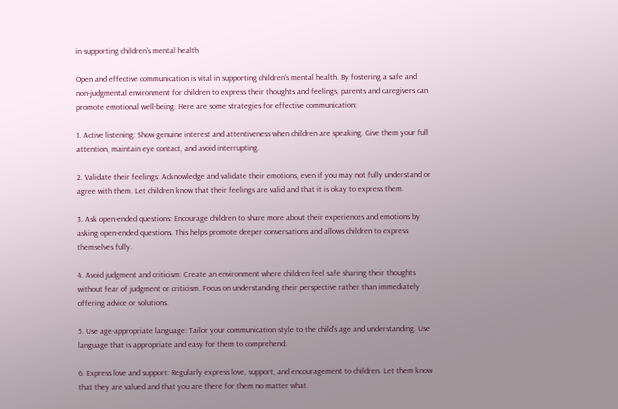in supporting children's mental health

Open and effective communication is vital in supporting children's mental health. By fostering a safe and non-judgmental environment for children to express their thoughts and feelings, parents and caregivers can promote emotional well-being. Here are some strategies for effective communication:

1. Active listening: Show genuine interest and attentiveness when children are speaking. Give them your full attention, maintain eye contact, and avoid interrupting.

2. Validate their feelings: Acknowledge and validate their emotions, even if you may not fully understand or agree with them. Let children know that their feelings are valid and that it is okay to express them.

3. Ask open-ended questions: Encourage children to share more about their experiences and emotions by asking open-ended questions. This helps promote deeper conversations and allows children to express themselves fully.

4. Avoid judgment and criticism: Create an environment where children feel safe sharing their thoughts without fear of judgment or criticism. Focus on understanding their perspective rather than immediately offering advice or solutions.

5. Use age-appropriate language: Tailor your communication style to the child's age and understanding. Use language that is appropriate and easy for them to comprehend.

6. Express love and support: Regularly express love, support, and encouragement to children. Let them know that they are valued and that you are there for them no matter what.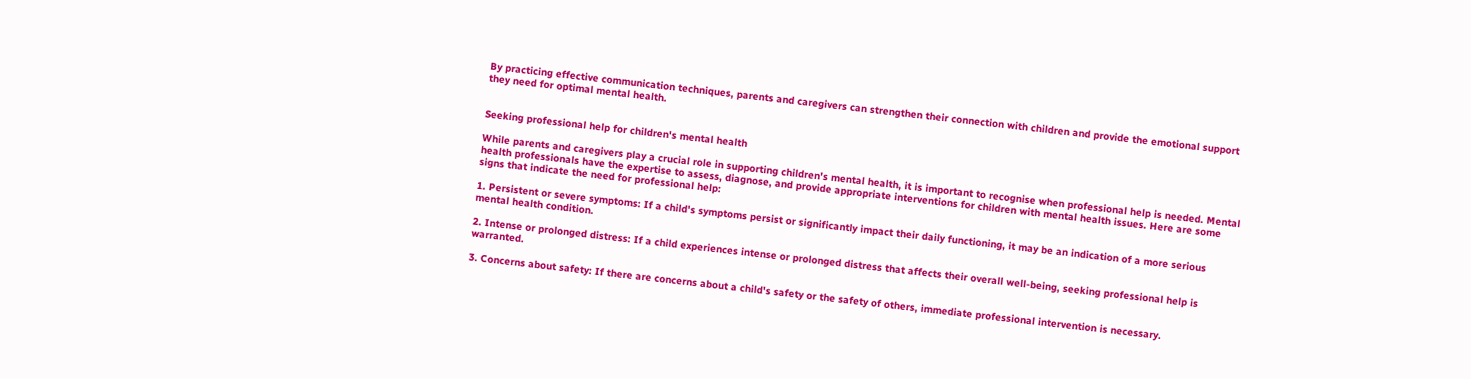By practicing effective communication techniques, parents and caregivers can strengthen their connection with children and provide the emotional support they need for optimal mental health.


Seeking professional help for children's mental health

While parents and caregivers play a crucial role in supporting children's mental health, it is important to recognise when professional help is needed. Mental health professionals have the expertise to assess, diagnose, and provide appropriate interventions for children with mental health issues. Here are some signs that indicate the need for professional help:

1. Persistent or severe symptoms: If a child's symptoms persist or significantly impact their daily functioning, it may be an indication of a more serious mental health condition.

2. Intense or prolonged distress: If a child experiences intense or prolonged distress that affects their overall well-being, seeking professional help is warranted.

3. Concerns about safety: If there are concerns about a child's safety or the safety of others, immediate professional intervention is necessary.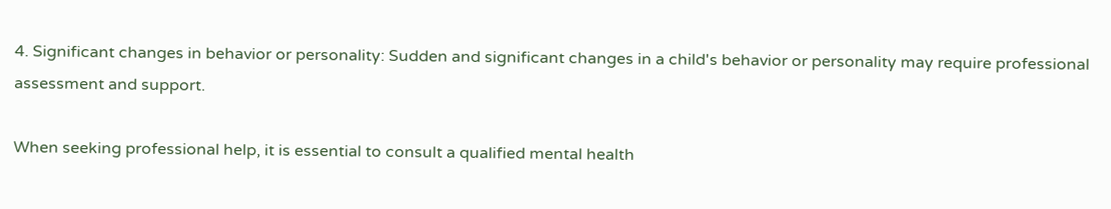4. Significant changes in behavior or personality: Sudden and significant changes in a child's behavior or personality may require professional assessment and support.

When seeking professional help, it is essential to consult a qualified mental health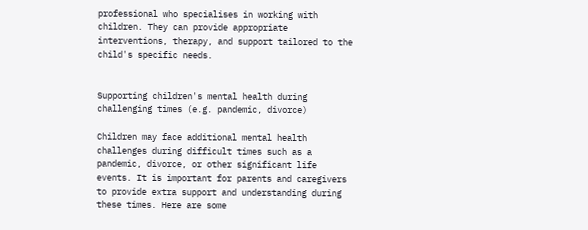professional who specialises in working with children. They can provide appropriate interventions, therapy, and support tailored to the child's specific needs.


Supporting children's mental health during challenging times (e.g. pandemic, divorce)

Children may face additional mental health challenges during difficult times such as a pandemic, divorce, or other significant life events. It is important for parents and caregivers to provide extra support and understanding during these times. Here are some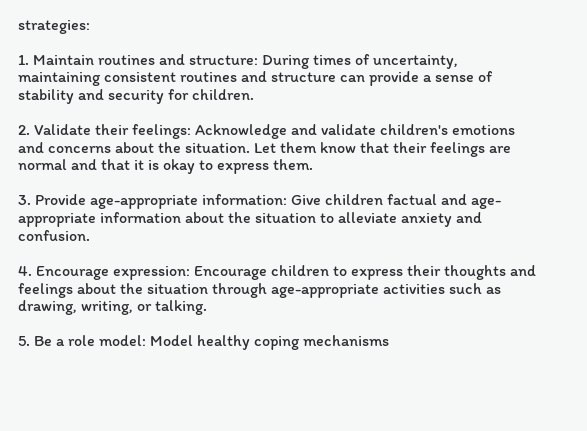strategies:

1. Maintain routines and structure: During times of uncertainty, maintaining consistent routines and structure can provide a sense of stability and security for children.

2. Validate their feelings: Acknowledge and validate children's emotions and concerns about the situation. Let them know that their feelings are normal and that it is okay to express them.

3. Provide age-appropriate information: Give children factual and age-appropriate information about the situation to alleviate anxiety and confusion.

4. Encourage expression: Encourage children to express their thoughts and feelings about the situation through age-appropriate activities such as drawing, writing, or talking.

5. Be a role model: Model healthy coping mechanisms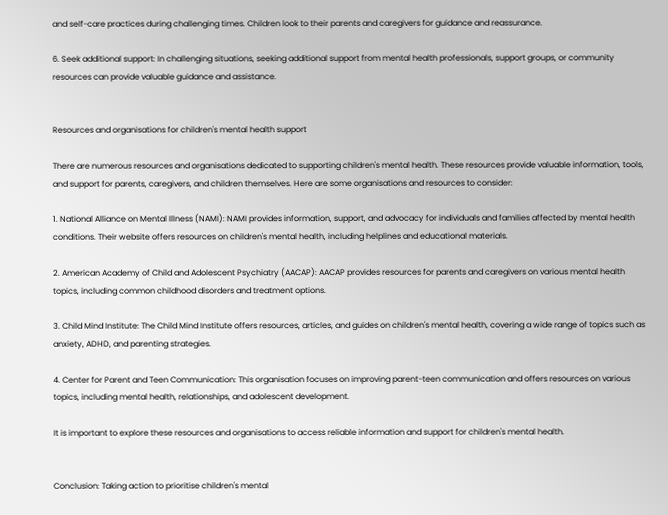and self-care practices during challenging times. Children look to their parents and caregivers for guidance and reassurance.

6. Seek additional support: In challenging situations, seeking additional support from mental health professionals, support groups, or community resources can provide valuable guidance and assistance.


Resources and organisations for children's mental health support

There are numerous resources and organisations dedicated to supporting children's mental health. These resources provide valuable information, tools, and support for parents, caregivers, and children themselves. Here are some organisations and resources to consider:

1. National Alliance on Mental Illness (NAMI): NAMI provides information, support, and advocacy for individuals and families affected by mental health conditions. Their website offers resources on children's mental health, including helplines and educational materials.

2. American Academy of Child and Adolescent Psychiatry (AACAP): AACAP provides resources for parents and caregivers on various mental health topics, including common childhood disorders and treatment options.

3. Child Mind Institute: The Child Mind Institute offers resources, articles, and guides on children's mental health, covering a wide range of topics such as anxiety, ADHD, and parenting strategies.

4. Center for Parent and Teen Communication: This organisation focuses on improving parent-teen communication and offers resources on various topics, including mental health, relationships, and adolescent development.

It is important to explore these resources and organisations to access reliable information and support for children's mental health.


Conclusion: Taking action to prioritise children's mental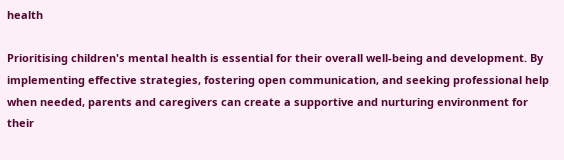health

Prioritising children's mental health is essential for their overall well-being and development. By implementing effective strategies, fostering open communication, and seeking professional help when needed, parents and caregivers can create a supportive and nurturing environment for their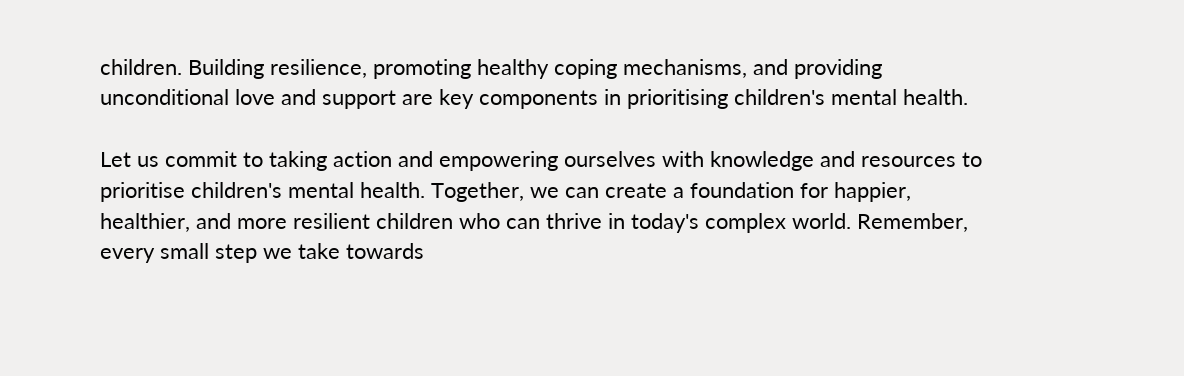children. Building resilience, promoting healthy coping mechanisms, and providing unconditional love and support are key components in prioritising children's mental health.

Let us commit to taking action and empowering ourselves with knowledge and resources to prioritise children's mental health. Together, we can create a foundation for happier, healthier, and more resilient children who can thrive in today's complex world. Remember, every small step we take towards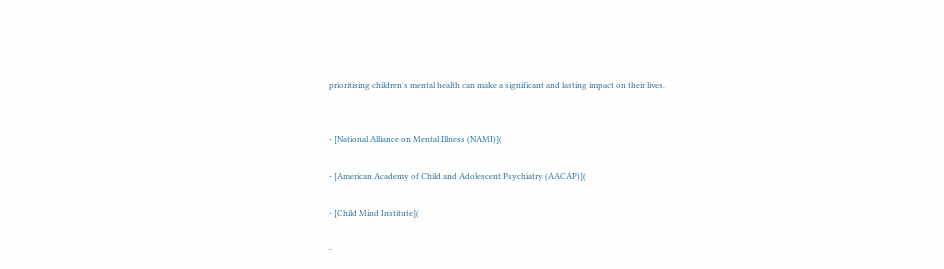prioritising children's mental health can make a significant and lasting impact on their lives.


- [National Alliance on Mental Illness (NAMI)](

- [American Academy of Child and Adolescent Psychiatry (AACAP)](

- [Child Mind Institute](

-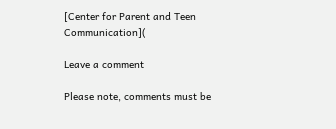[Center for Parent and Teen Communication](

Leave a comment

Please note, comments must be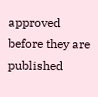approved before they are published